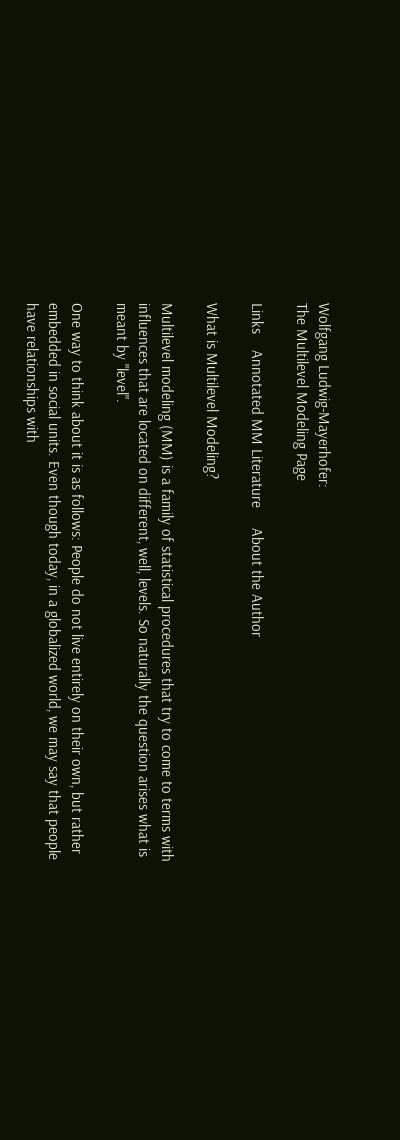Wolfgang Ludwig-Mayerhofer:
The Multilevel Modeling Page

Links    Annotated MM Literature     About the Author

What is Multilevel Modeling?

Multilevel modeling (MM) is a family of statistical procedures that try to come to terms with influences that are located on different, well, levels. So naturally the question arises what is meant by "level".

One way to think about it is as follows: People do not live entirely on their own, but rather embedded in social units. Even though today, in a globalized world, we may say that people have relationships with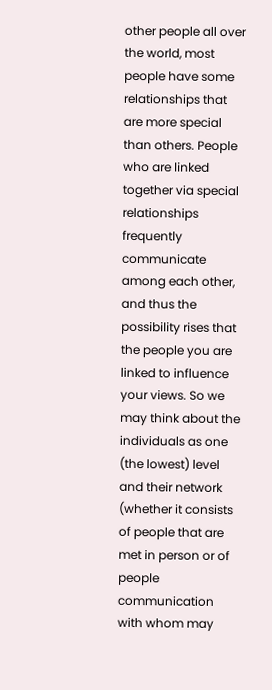other people all over the world, most people have some relationships that are more special than others. People who are linked together via special relationships frequently communicate among each other, and thus the possibility rises that the people you are linked to influence your views. So we may think about the individuals as one (the lowest) level and their network (whether it consists of people that are met in person or of people communication with whom may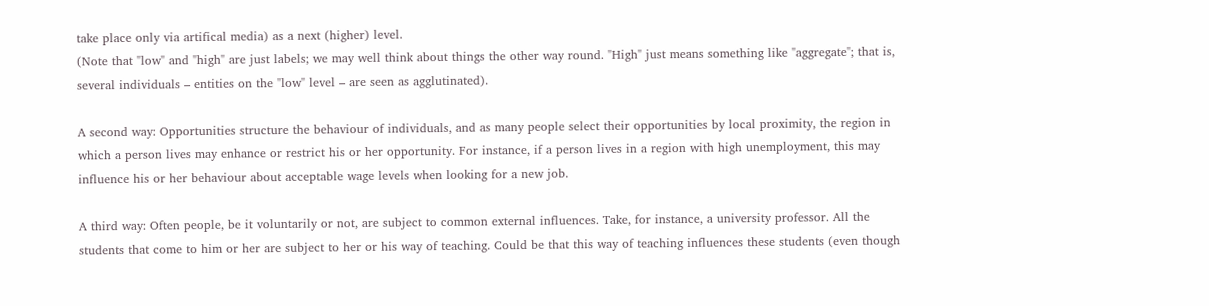take place only via artifical media) as a next (higher) level.
(Note that "low" and "high" are just labels; we may well think about things the other way round. "High" just means something like "aggregate"; that is, several individuals – entities on the "low" level – are seen as agglutinated).

A second way: Opportunities structure the behaviour of individuals, and as many people select their opportunities by local proximity, the region in which a person lives may enhance or restrict his or her opportunity. For instance, if a person lives in a region with high unemployment, this may influence his or her behaviour about acceptable wage levels when looking for a new job.

A third way: Often people, be it voluntarily or not, are subject to common external influences. Take, for instance, a university professor. All the students that come to him or her are subject to her or his way of teaching. Could be that this way of teaching influences these students (even though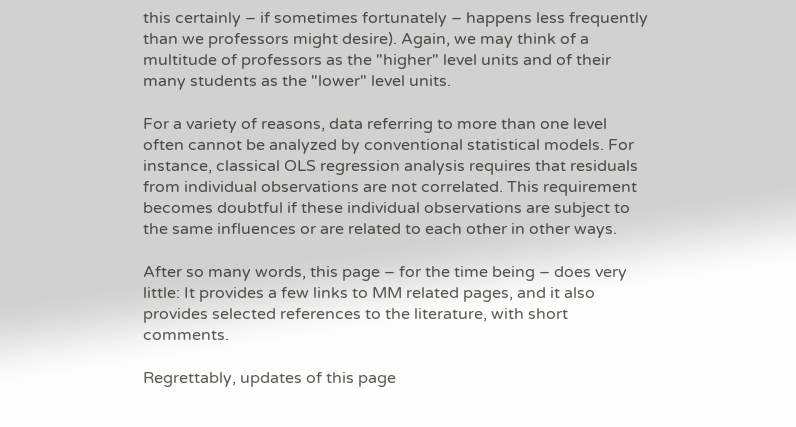this certainly – if sometimes fortunately – happens less frequently than we professors might desire). Again, we may think of a multitude of professors as the "higher" level units and of their many students as the "lower" level units.

For a variety of reasons, data referring to more than one level often cannot be analyzed by conventional statistical models. For instance, classical OLS regression analysis requires that residuals from individual observations are not correlated. This requirement becomes doubtful if these individual observations are subject to the same influences or are related to each other in other ways.

After so many words, this page – for the time being – does very little: It provides a few links to MM related pages, and it also provides selected references to the literature, with short comments.

Regrettably, updates of this page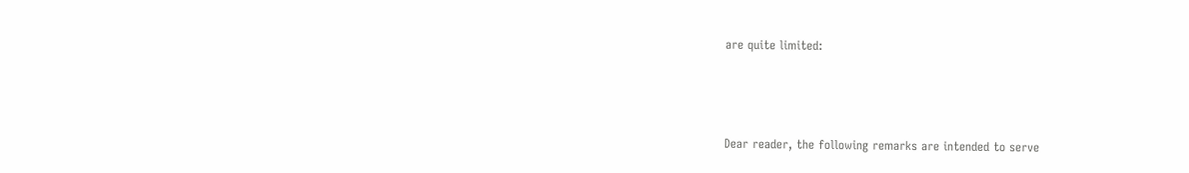are quite limited:



Dear reader, the following remarks are intended to serve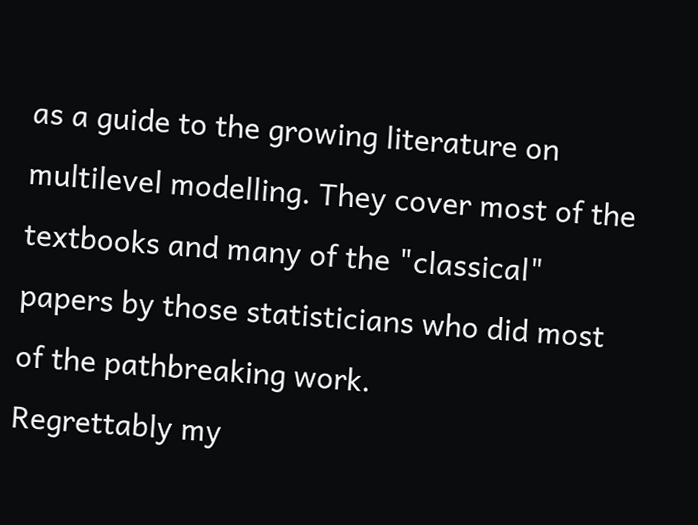as a guide to the growing literature on multilevel modelling. They cover most of the textbooks and many of the "classical" papers by those statisticians who did most of the pathbreaking work.
Regrettably my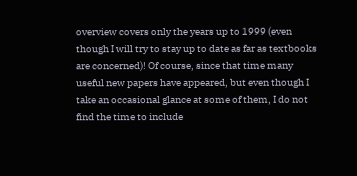overview covers only the years up to 1999 (even though I will try to stay up to date as far as textbooks are concerned)! Of course, since that time many useful new papers have appeared, but even though I take an occasional glance at some of them, I do not find the time to include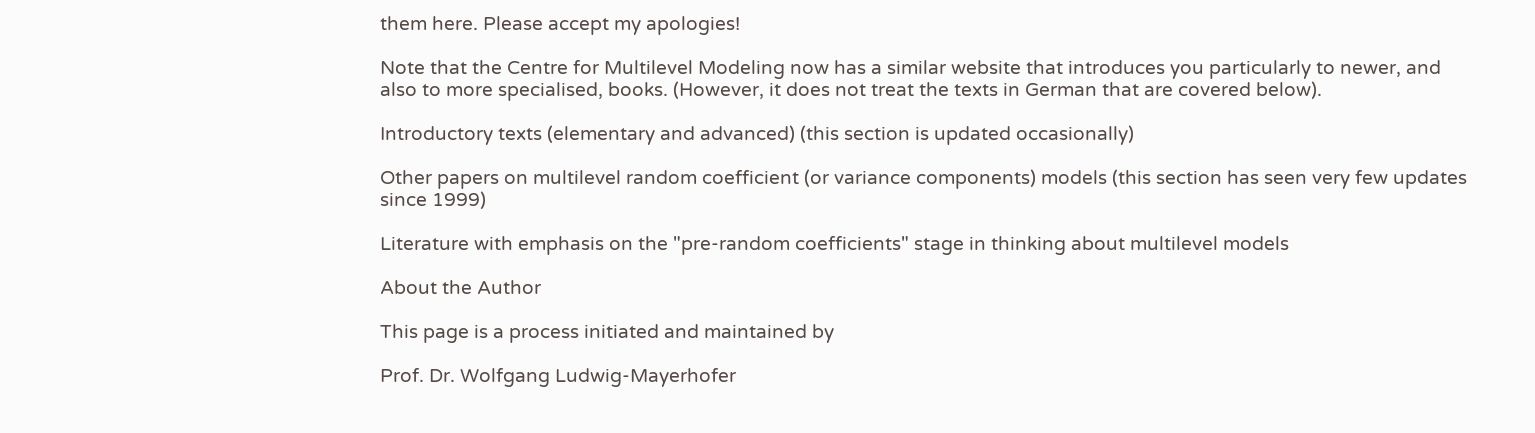them here. Please accept my apologies!

Note that the Centre for Multilevel Modeling now has a similar website that introduces you particularly to newer, and also to more specialised, books. (However, it does not treat the texts in German that are covered below).

Introductory texts (elementary and advanced) (this section is updated occasionally)

Other papers on multilevel random coefficient (or variance components) models (this section has seen very few updates since 1999)

Literature with emphasis on the "pre-random coefficients" stage in thinking about multilevel models

About the Author

This page is a process initiated and maintained by

Prof. Dr. Wolfgang Ludwig-Mayerhofer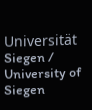Universität Siegen / University of Siegen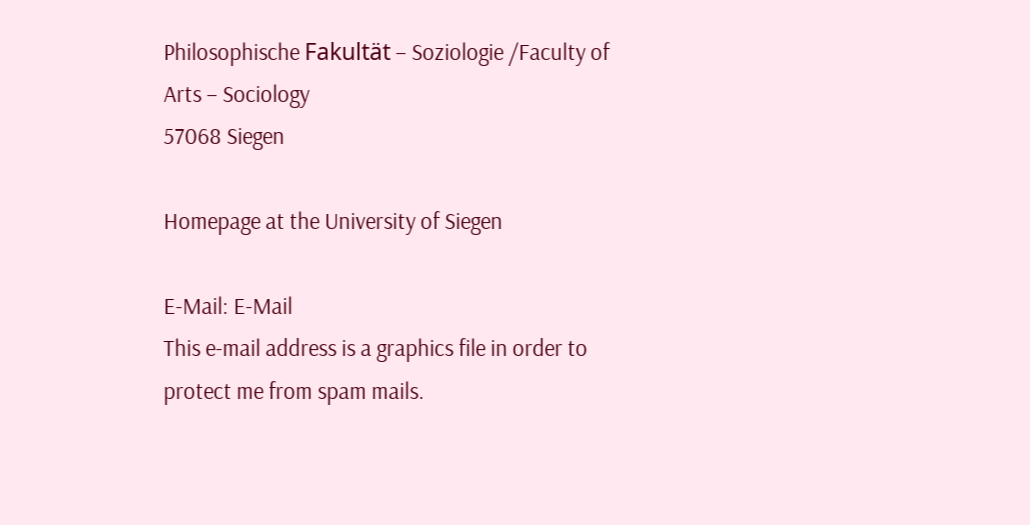Philosophische Fakultät – Soziologie /Faculty of Arts – Sociology
57068 Siegen

Homepage at the University of Siegen

E-Mail: E-Mail
This e-mail address is a graphics file in order to protect me from spam mails.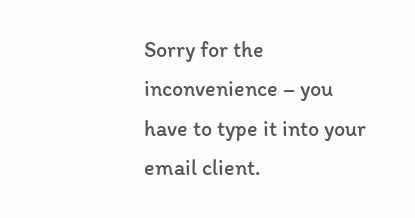Sorry for the inconvenience – you have to type it into your email client.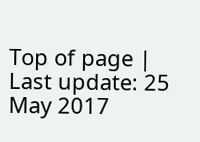Top of page | Last update: 25 May 2017